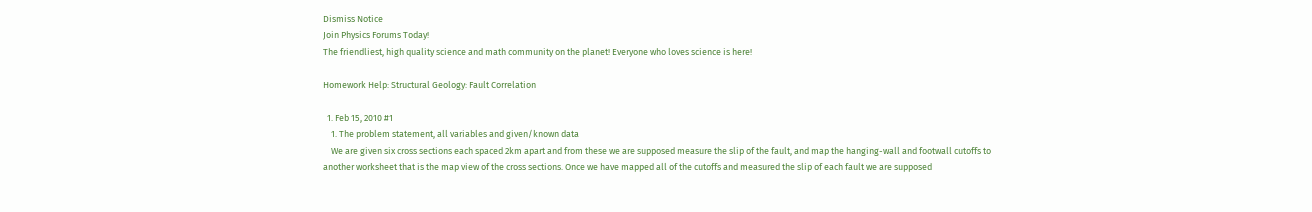Dismiss Notice
Join Physics Forums Today!
The friendliest, high quality science and math community on the planet! Everyone who loves science is here!

Homework Help: Structural Geology: Fault Correlation

  1. Feb 15, 2010 #1
    1. The problem statement, all variables and given/known data
    We are given six cross sections each spaced 2km apart and from these we are supposed measure the slip of the fault, and map the hanging-wall and footwall cutoffs to another worksheet that is the map view of the cross sections. Once we have mapped all of the cutoffs and measured the slip of each fault we are supposed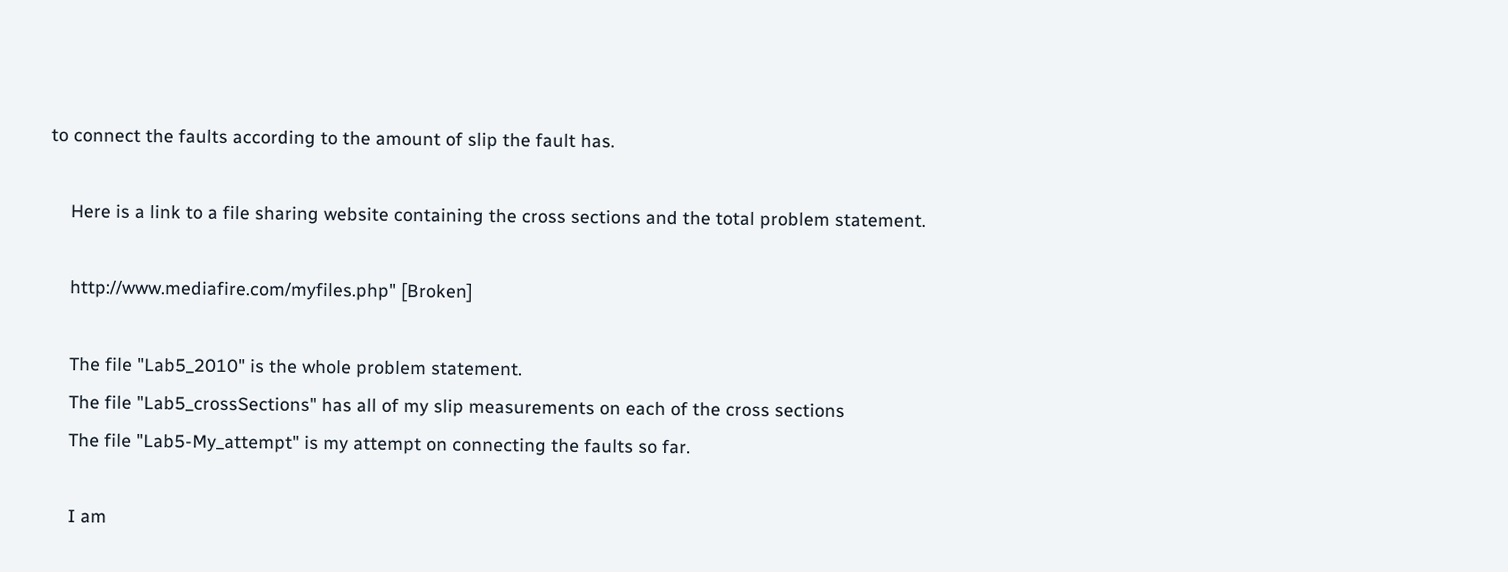to connect the faults according to the amount of slip the fault has.

    Here is a link to a file sharing website containing the cross sections and the total problem statement.

    http://www.mediafire.com/myfiles.php" [Broken]

    The file "Lab5_2010" is the whole problem statement.
    The file "Lab5_crossSections" has all of my slip measurements on each of the cross sections
    The file "Lab5-My_attempt" is my attempt on connecting the faults so far.

    I am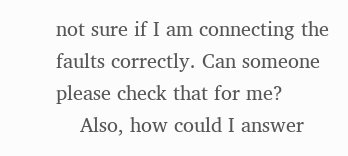not sure if I am connecting the faults correctly. Can someone please check that for me?
    Also, how could I answer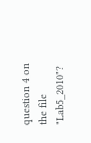question 4 on the file "Lab5_2010"?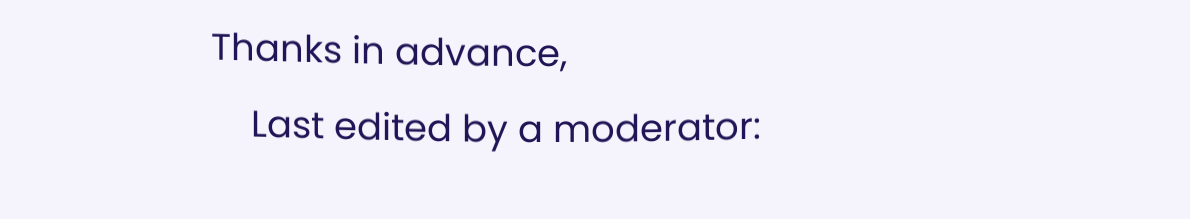Thanks in advance,
    Last edited by a moderator: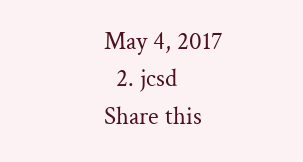May 4, 2017
  2. jcsd
Share this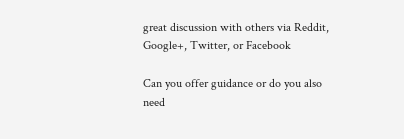great discussion with others via Reddit, Google+, Twitter, or Facebook

Can you offer guidance or do you also need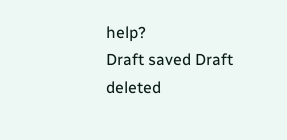help?
Draft saved Draft deleted